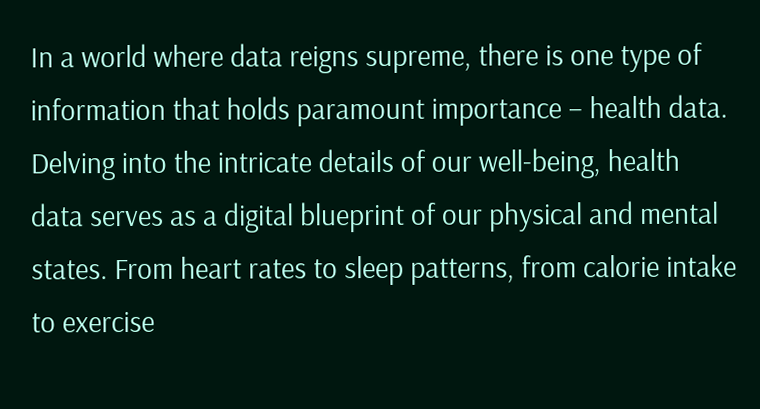In a world where data reigns supreme, there is one type of information that holds paramount importance – health data. Delving into the intricate details of our well-being, health data serves as a digital blueprint of our physical and mental states. From heart rates to sleep patterns, from calorie intake to exercise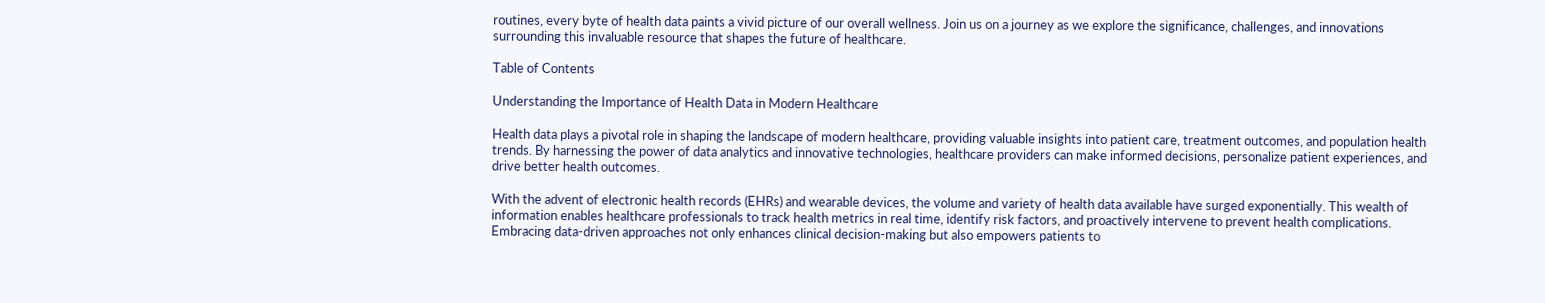routines, every byte of health data paints a vivid picture of our overall wellness. Join us on a journey as we explore the significance, challenges, and innovations surrounding this invaluable resource that shapes the future of healthcare.

Table of Contents

Understanding the Importance of Health Data in Modern Healthcare

Health data plays a pivotal role in shaping the landscape of modern healthcare, providing valuable insights into patient care, treatment outcomes, and population health trends. By harnessing the power of data analytics and innovative technologies, healthcare providers can make informed decisions, personalize patient experiences, and drive better health outcomes.

With the advent of electronic health records (EHRs) and wearable devices, the volume and variety of health data available have surged exponentially. This wealth of information enables healthcare professionals to track health metrics in real time, identify risk factors, and proactively intervene to prevent health complications. Embracing data-driven approaches not only enhances clinical decision-making but also empowers patients to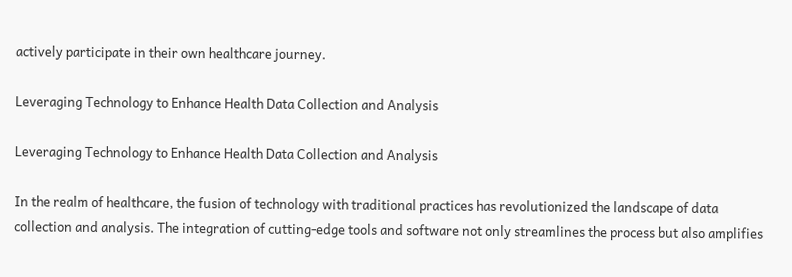actively participate in their own healthcare journey.

Leveraging Technology to Enhance Health Data Collection and Analysis

Leveraging Technology to Enhance Health Data Collection and Analysis

In the realm of healthcare, the fusion of technology with traditional practices has revolutionized the landscape of data collection and analysis. The integration of cutting-edge tools and software not only streamlines the process but also amplifies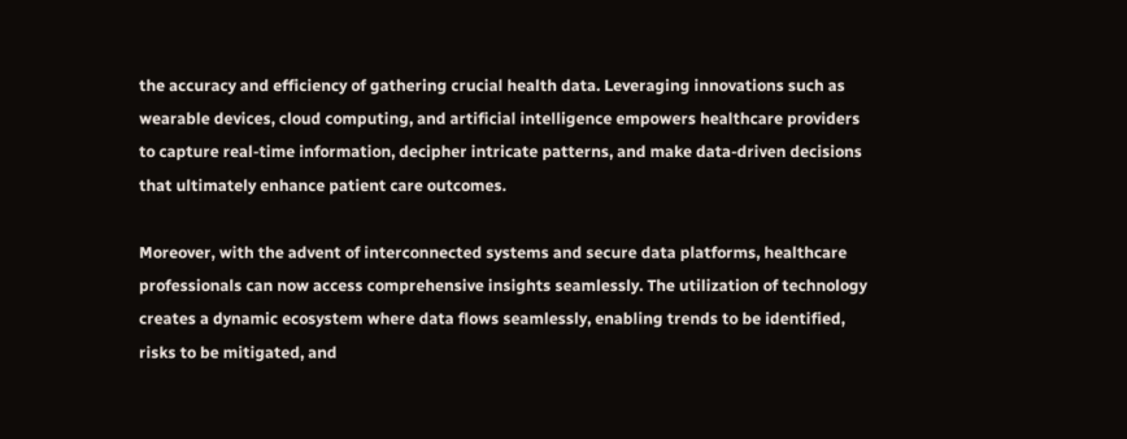the accuracy and efficiency of gathering crucial health data. Leveraging innovations such as wearable devices, cloud computing, and artificial intelligence empowers healthcare providers to capture real-time information, decipher intricate patterns, and make data-driven decisions that ultimately enhance patient care outcomes.

Moreover, with the advent of interconnected systems and secure data platforms, healthcare professionals can now access comprehensive insights seamlessly. The utilization of technology creates a dynamic ecosystem where data flows seamlessly, enabling trends to be identified, risks to be mitigated, and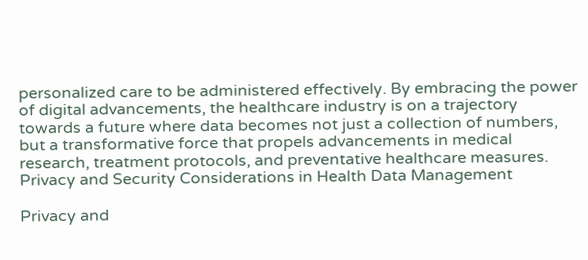personalized care to be administered effectively. By embracing the power of digital advancements, the healthcare industry is on a trajectory towards a future where data becomes not just a collection of numbers, but a transformative force that propels advancements in medical research, treatment protocols, and preventative healthcare measures.
Privacy and Security Considerations in Health Data Management

Privacy and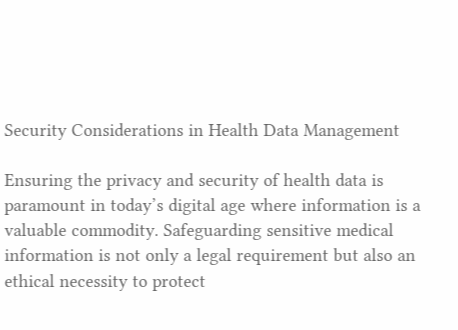Security Considerations in Health Data Management

Ensuring the privacy and security of health data is paramount in today’s digital age where information is a valuable commodity. Safeguarding sensitive medical information is not only a legal requirement but also an ethical necessity to protect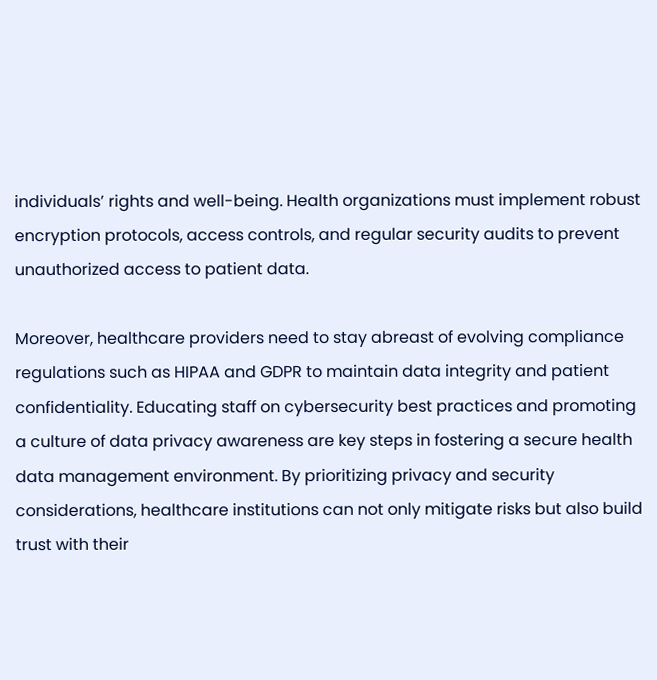individuals’ rights and well-being. Health organizations must implement robust  encryption protocols, access controls, and regular security audits to prevent unauthorized access to patient data.

Moreover, healthcare providers need to stay abreast of evolving compliance regulations such as HIPAA and GDPR to maintain data integrity and patient confidentiality. Educating staff on cybersecurity best practices and promoting a culture of data privacy awareness are key steps in fostering a secure health data management environment. By prioritizing privacy and security considerations, healthcare institutions can not only mitigate risks but also build trust with their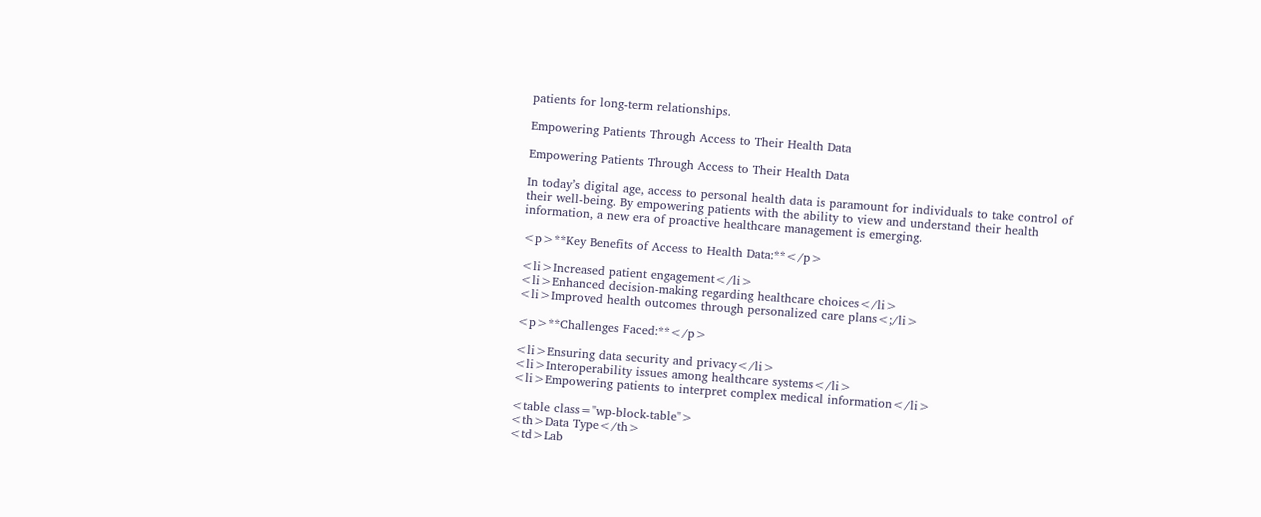patients for long-term relationships.

Empowering Patients Through Access to Their Health Data

Empowering Patients Through Access to Their Health Data

In today’s digital age, access to personal health data is paramount for individuals to take control of their well-being. By empowering patients with the ability to view and understand their health information, a new era of proactive healthcare management is emerging.

<p>**Key Benefits of Access to Health Data:**</p>

<li>Increased patient engagement</li>
<li>Enhanced decision-making regarding healthcare choices</li>
<li>Improved health outcomes through personalized care plans<;/li>

<p>**Challenges Faced:**</p>

<li>Ensuring data security and privacy</li>
<li>Interoperability issues among healthcare systems</li>
<li>Empowering patients to interpret complex medical information</li>

<table class="wp-block-table">
<th>Data Type</th>
<td>Lab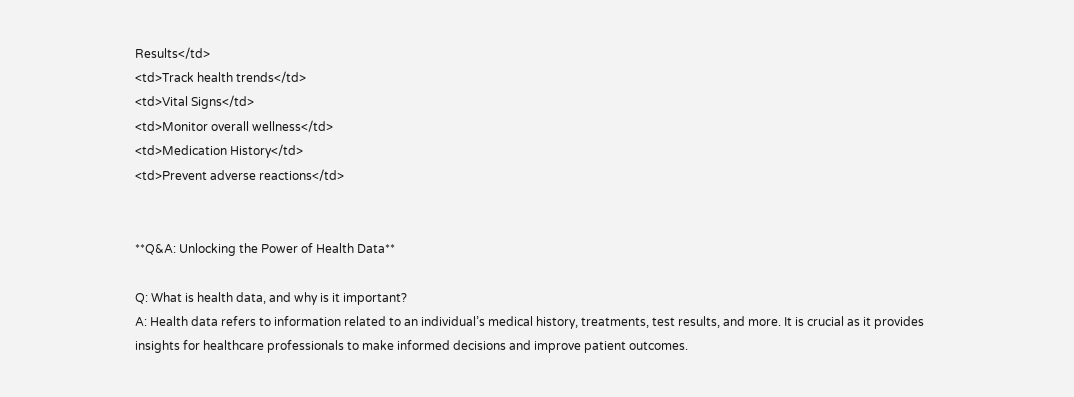Results</td>
<td>Track health trends</td>
<td>Vital Signs</td>
<td>Monitor overall wellness</td>
<td>Medication History</td>
<td>Prevent adverse reactions</td>


**Q&A: Unlocking the Power of Health Data**

Q: What is health data, and why is it important?
A: Health data refers to information related to an individual’s medical history, treatments, test results, and more. It is crucial as it provides insights for healthcare professionals to make informed decisions and improve patient outcomes.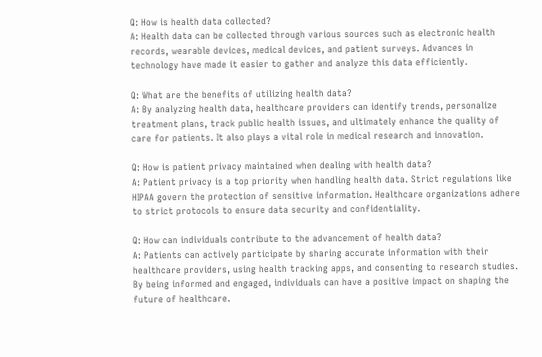Q: How is health data collected?
A: Health data can be collected through various sources such as electronic health records, wearable devices, medical devices, and patient surveys. Advances in technology have made it easier to gather and analyze this data efficiently.

Q: What are the benefits of utilizing health data?
A: By analyzing health data, healthcare providers can identify trends, personalize treatment plans, track public health issues, and ultimately enhance the quality of care for patients. It also plays a vital role in medical research and innovation.

Q: How is patient privacy maintained when dealing with health data?
A: Patient privacy is a top priority when handling health data. Strict regulations like HIPAA govern the protection of sensitive information. Healthcare organizations adhere to strict protocols to ensure data security and confidentiality.

Q: How can individuals contribute to the advancement of health data?
A: Patients can actively participate by sharing accurate information with their healthcare providers, using health tracking apps, and consenting to research studies. By being informed and engaged, individuals can have a positive impact on shaping the future of healthcare.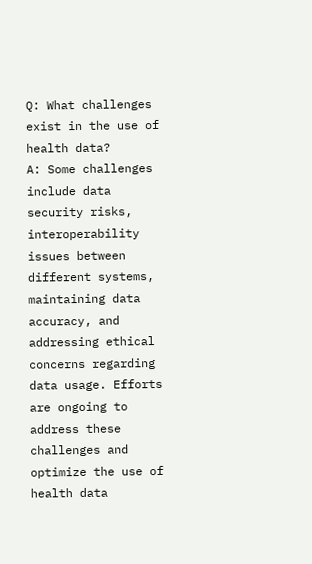Q: What challenges exist in the use of health data?
A: Some challenges include data security risks, interoperability issues between different systems, maintaining data accuracy, and addressing ethical concerns regarding data usage. Efforts are ongoing to address these challenges and optimize the use of health data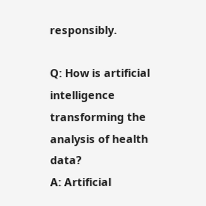responsibly.

Q: How is artificial intelligence transforming the analysis of health data?
A: Artificial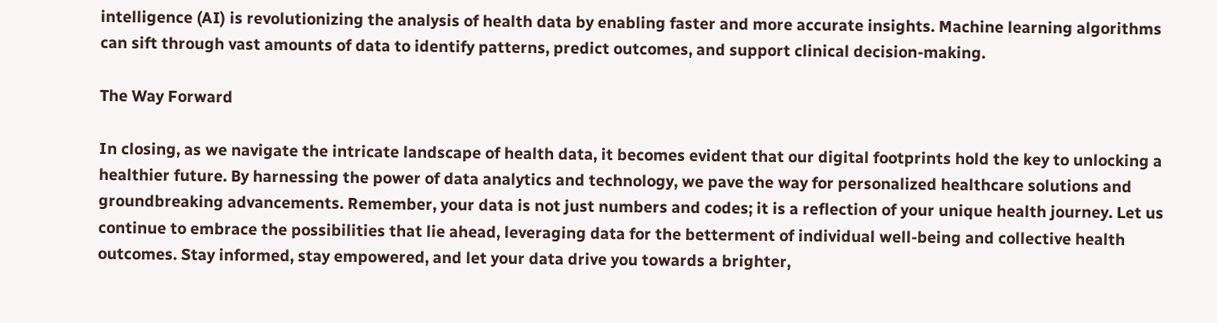intelligence (AI) is revolutionizing the analysis of health data by enabling faster and more accurate insights. Machine learning algorithms can sift through vast amounts of data to identify patterns, predict outcomes, and support clinical decision-making.

The Way Forward

In closing, as we navigate the intricate landscape of health data, it becomes evident that our digital footprints hold the key to unlocking a healthier future. By harnessing the power of data analytics and technology, we pave the way for personalized healthcare solutions and groundbreaking advancements. Remember, your data is not just numbers and codes; it is a reflection of your unique health journey. Let us continue to embrace the possibilities that lie ahead, leveraging data for the betterment of individual well-being and collective health outcomes. Stay informed, stay empowered, and let your data drive you towards a brighter,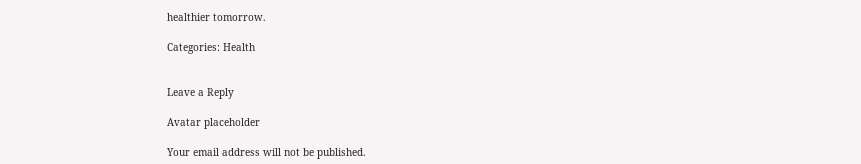healthier tomorrow.

Categories: Health


Leave a Reply

Avatar placeholder

Your email address will not be published.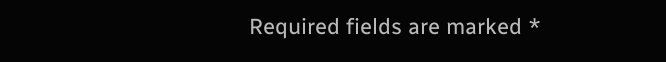Required fields are marked *